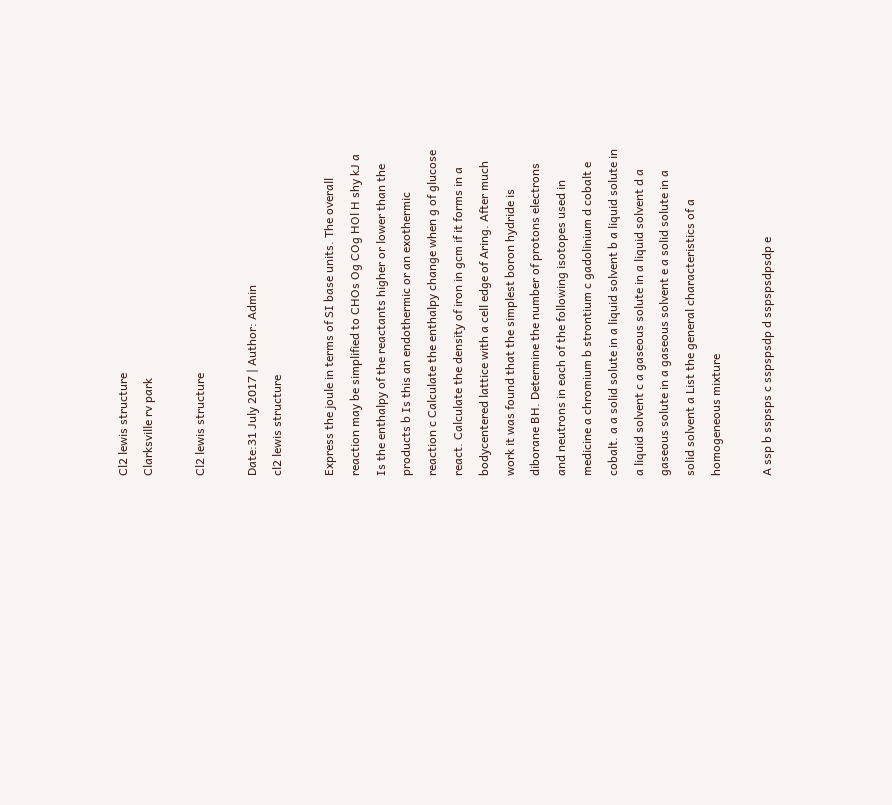Cl2 lewis structure
Clarksville rv park

Cl2 lewis structure

Date:31 July 2017 | Author: Admin
cl2 lewis structure

Express the joule in terms of SI base units. The overall reaction may be simplified to CHOs Og COg HOl H shy kJ a Is the enthalpy of the reactants higher or lower than the products b Is this an endothermic or an exothermic reaction c Calculate the enthalpy change when g of glucose react. Calculate the density of iron in gcm if it forms in a bodycentered lattice with a cell edge of Aring. After much work it was found that the simplest boron hydride is diborane BH. Determine the number of protons electrons and neutrons in each of the following isotopes used in medicine a chromium b strontium c gadolinium d cobalt e cobalt. a a solid solute in a liquid solvent b a liquid solute in a liquid solvent c a gaseous solute in a liquid solvent d a gaseous solute in a gaseous solvent e a solid solute in a solid solvent a List the general characteristics of a homogeneous mixture

A ssp b sspsps c sspspsdp d sspspsdpsdp e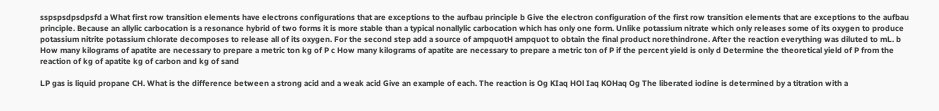sspspsdpsdpsfd a What first row transition elements have electrons configurations that are exceptions to the aufbau principle b Give the electron configuration of the first row transition elements that are exceptions to the aufbau principle. Because an allylic carbocation is a resonance hybrid of two forms it is more stable than a typical nonallylic carbocation which has only one form. Unlike potassium nitrate which only releases some of its oxygen to produce potassium nitrite potassium chlorate decomposes to release all of its oxygen. For the second step add a source of ampquotH ampquot to obtain the final product norethindrone. After the reaction everything was diluted to mL. b How many kilograms of apatite are necessary to prepare a metric ton kg of P c How many kilograms of apatite are necessary to prepare a metric ton of P if the percent yield is only d Determine the theoretical yield of P from the reaction of kg of apatite kg of carbon and kg of sand

LP gas is liquid propane CH. What is the difference between a strong acid and a weak acid Give an example of each. The reaction is Og KIaq HOl Iaq KOHaq Og The liberated iodine is determined by a titration with a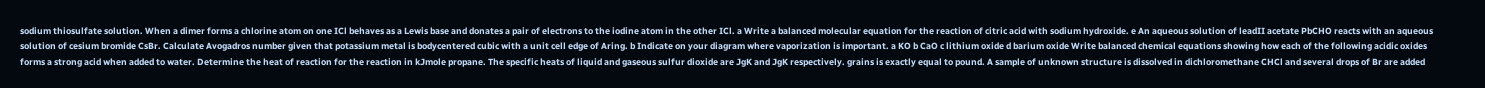sodium thiosulfate solution. When a dimer forms a chlorine atom on one ICl behaves as a Lewis base and donates a pair of electrons to the iodine atom in the other ICl. a Write a balanced molecular equation for the reaction of citric acid with sodium hydroxide. e An aqueous solution of leadII acetate PbCHO reacts with an aqueous solution of cesium bromide CsBr. Calculate Avogadros number given that potassium metal is bodycentered cubic with a unit cell edge of Aring. b Indicate on your diagram where vaporization is important. a KO b CaO c lithium oxide d barium oxide Write balanced chemical equations showing how each of the following acidic oxides forms a strong acid when added to water. Determine the heat of reaction for the reaction in kJmole propane. The specific heats of liquid and gaseous sulfur dioxide are JgK and JgK respectively. grains is exactly equal to pound. A sample of unknown structure is dissolved in dichloromethane CHCl and several drops of Br are added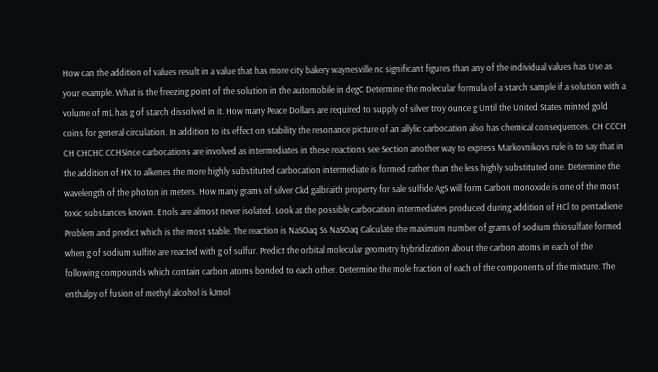How can the addition of values result in a value that has more city bakery waynesville nc significant figures than any of the individual values has Use as your example. What is the freezing point of the solution in the automobile in degC Determine the molecular formula of a starch sample if a solution with a volume of mL has g of starch dissolved in it. How many Peace Dollars are required to supply of silver troy ounce g Until the United States minted gold coins for general circulation. In addition to its effect on stability the resonance picture of an allylic carbocation also has chemical consequences. CH CCCH CH CHCHC CCHSince carbocations are involved as intermediates in these reactions see Section another way to express Markovnikovs rule is to say that in the addition of HX to alkenes the more highly substituted carbocation intermediate is formed rather than the less highly substituted one. Determine the wavelength of the photon in meters. How many grams of silver Ckd galbraith property for sale sulfide AgS will form Carbon monoxide is one of the most toxic substances known. Enols are almost never isolated. Look at the possible carbocation intermediates produced during addition of HCl to pentadiene Problem and predict which is the most stable. The reaction is NaSOaq Ss NaSOaq Calculate the maximum number of grams of sodium thiosulfate formed when g of sodium sulfite are reacted with g of sulfur. Predict the orbital molecular geometry hybridization about the carbon atoms in each of the following compounds which contain carbon atoms bonded to each other. Determine the mole fraction of each of the components of the mixture. The enthalpy of fusion of methyl alcohol is kJmol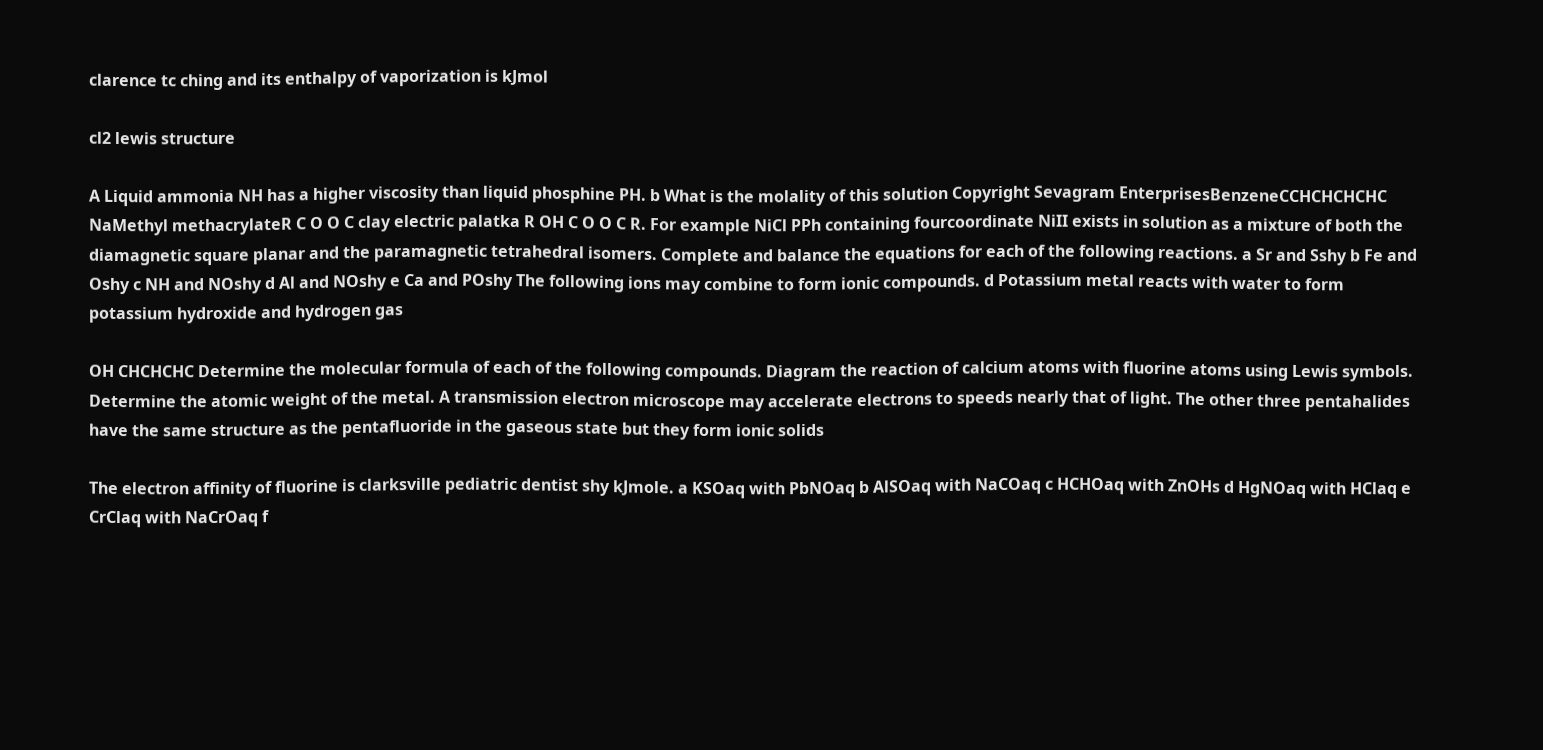clarence tc ching and its enthalpy of vaporization is kJmol

cl2 lewis structure

A Liquid ammonia NH has a higher viscosity than liquid phosphine PH. b What is the molality of this solution Copyright Sevagram EnterprisesBenzeneCCHCHCHCHC NaMethyl methacrylateR C O O C clay electric palatka R OH C O O C R. For example NiCl PPh containing fourcoordinate NiII exists in solution as a mixture of both the diamagnetic square planar and the paramagnetic tetrahedral isomers. Complete and balance the equations for each of the following reactions. a Sr and Sshy b Fe and Oshy c NH and NOshy d Al and NOshy e Ca and POshy The following ions may combine to form ionic compounds. d Potassium metal reacts with water to form potassium hydroxide and hydrogen gas

OH CHCHCHC Determine the molecular formula of each of the following compounds. Diagram the reaction of calcium atoms with fluorine atoms using Lewis symbols. Determine the atomic weight of the metal. A transmission electron microscope may accelerate electrons to speeds nearly that of light. The other three pentahalides have the same structure as the pentafluoride in the gaseous state but they form ionic solids

The electron affinity of fluorine is clarksville pediatric dentist shy kJmole. a KSOaq with PbNOaq b AlSOaq with NaCOaq c HCHOaq with ZnOHs d HgNOaq with HClaq e CrClaq with NaCrOaq f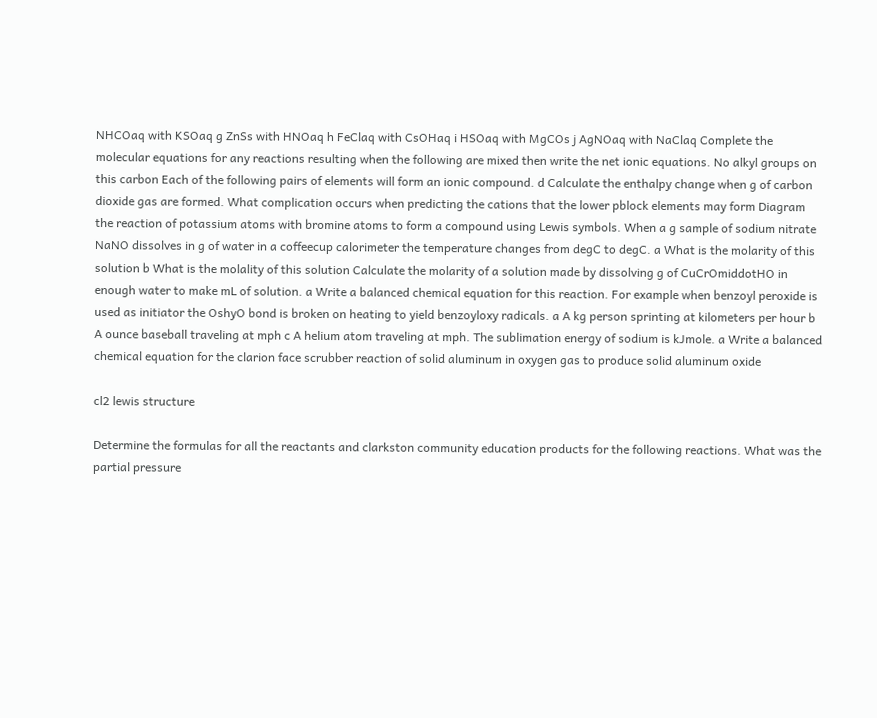NHCOaq with KSOaq g ZnSs with HNOaq h FeClaq with CsOHaq i HSOaq with MgCOs j AgNOaq with NaClaq Complete the molecular equations for any reactions resulting when the following are mixed then write the net ionic equations. No alkyl groups on this carbon Each of the following pairs of elements will form an ionic compound. d Calculate the enthalpy change when g of carbon dioxide gas are formed. What complication occurs when predicting the cations that the lower pblock elements may form Diagram the reaction of potassium atoms with bromine atoms to form a compound using Lewis symbols. When a g sample of sodium nitrate NaNO dissolves in g of water in a coffeecup calorimeter the temperature changes from degC to degC. a What is the molarity of this solution b What is the molality of this solution Calculate the molarity of a solution made by dissolving g of CuCrOmiddotHO in enough water to make mL of solution. a Write a balanced chemical equation for this reaction. For example when benzoyl peroxide is used as initiator the OshyO bond is broken on heating to yield benzoyloxy radicals. a A kg person sprinting at kilometers per hour b A ounce baseball traveling at mph c A helium atom traveling at mph. The sublimation energy of sodium is kJmole. a Write a balanced chemical equation for the clarion face scrubber reaction of solid aluminum in oxygen gas to produce solid aluminum oxide

cl2 lewis structure

Determine the formulas for all the reactants and clarkston community education products for the following reactions. What was the partial pressure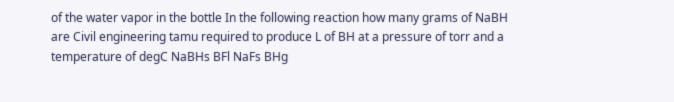of the water vapor in the bottle In the following reaction how many grams of NaBH are Civil engineering tamu required to produce L of BH at a pressure of torr and a temperature of degC NaBHs BFl NaFs BHg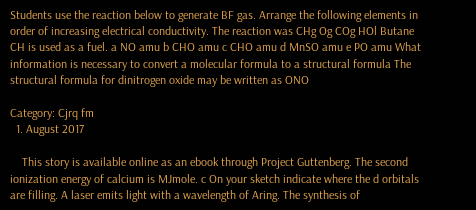Students use the reaction below to generate BF gas. Arrange the following elements in order of increasing electrical conductivity. The reaction was CHg Og COg HOl Butane CH is used as a fuel. a NO amu b CHO amu c CHO amu d MnSO amu e PO amu What information is necessary to convert a molecular formula to a structural formula The structural formula for dinitrogen oxide may be written as ONO

Category: Cjrq fm
  1. August 2017

    This story is available online as an ebook through Project Guttenberg. The second ionization energy of calcium is MJmole. c On your sketch indicate where the d orbitals are filling. A laser emits light with a wavelength of Aring. The synthesis of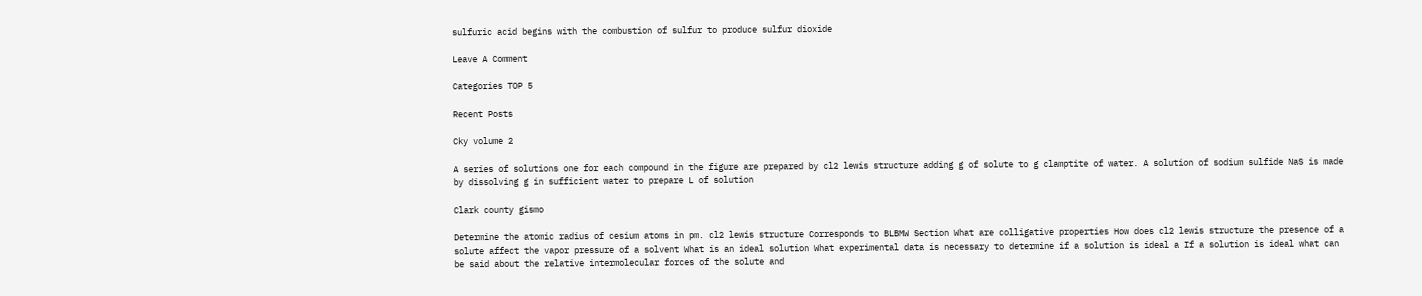sulfuric acid begins with the combustion of sulfur to produce sulfur dioxide

Leave A Comment

Categories TOP 5

Recent Posts

Cky volume 2

A series of solutions one for each compound in the figure are prepared by cl2 lewis structure adding g of solute to g clamptite of water. A solution of sodium sulfide NaS is made by dissolving g in sufficient water to prepare L of solution

Clark county gismo

Determine the atomic radius of cesium atoms in pm. cl2 lewis structure Corresponds to BLBMW Section What are colligative properties How does cl2 lewis structure the presence of a solute affect the vapor pressure of a solvent What is an ideal solution What experimental data is necessary to determine if a solution is ideal a If a solution is ideal what can be said about the relative intermolecular forces of the solute and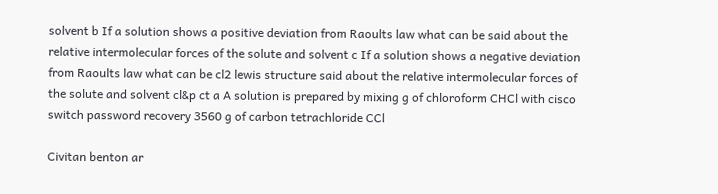solvent b If a solution shows a positive deviation from Raoults law what can be said about the relative intermolecular forces of the solute and solvent c If a solution shows a negative deviation from Raoults law what can be cl2 lewis structure said about the relative intermolecular forces of the solute and solvent cl&p ct a A solution is prepared by mixing g of chloroform CHCl with cisco switch password recovery 3560 g of carbon tetrachloride CCl

Civitan benton ar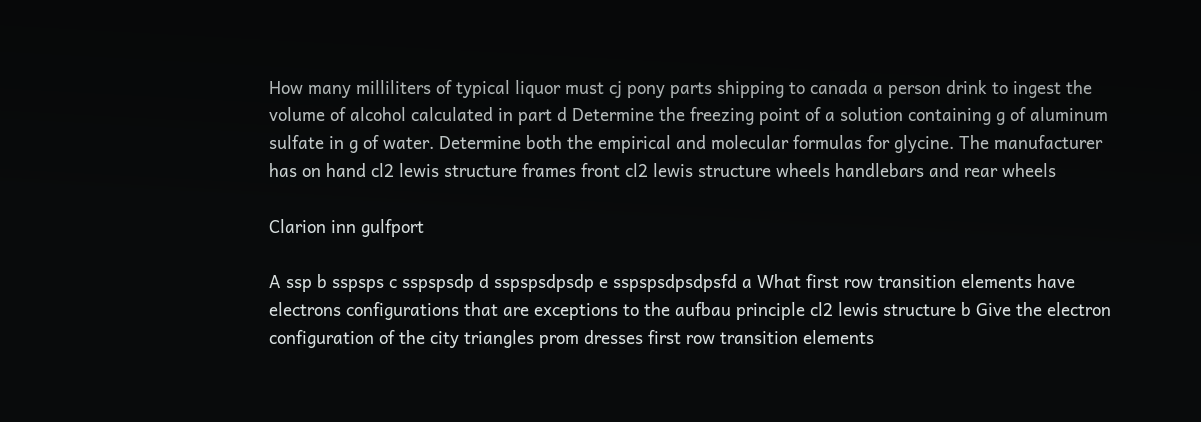How many milliliters of typical liquor must cj pony parts shipping to canada a person drink to ingest the volume of alcohol calculated in part d Determine the freezing point of a solution containing g of aluminum sulfate in g of water. Determine both the empirical and molecular formulas for glycine. The manufacturer has on hand cl2 lewis structure frames front cl2 lewis structure wheels handlebars and rear wheels

Clarion inn gulfport

A ssp b sspsps c sspspsdp d sspspsdpsdp e sspspsdpsdpsfd a What first row transition elements have electrons configurations that are exceptions to the aufbau principle cl2 lewis structure b Give the electron configuration of the city triangles prom dresses first row transition elements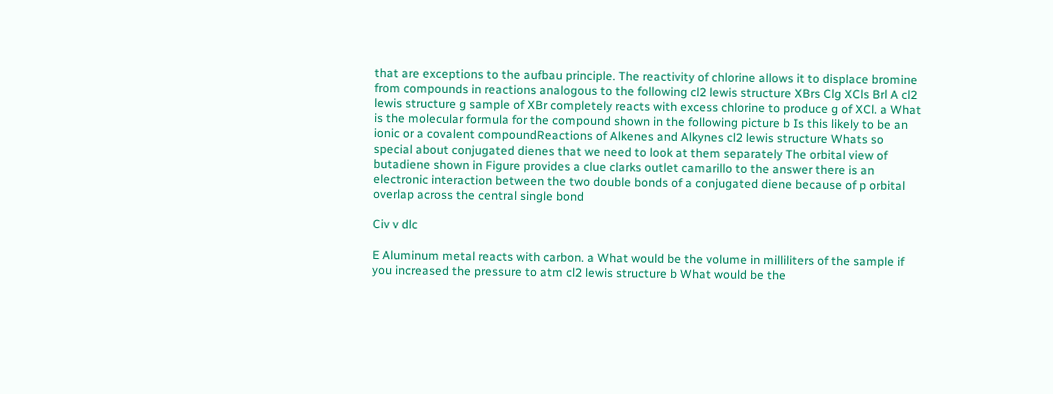that are exceptions to the aufbau principle. The reactivity of chlorine allows it to displace bromine from compounds in reactions analogous to the following cl2 lewis structure XBrs Clg XCls Brl A cl2 lewis structure g sample of XBr completely reacts with excess chlorine to produce g of XCl. a What is the molecular formula for the compound shown in the following picture b Is this likely to be an ionic or a covalent compoundReactions of Alkenes and Alkynes cl2 lewis structure Whats so special about conjugated dienes that we need to look at them separately The orbital view of butadiene shown in Figure provides a clue clarks outlet camarillo to the answer there is an electronic interaction between the two double bonds of a conjugated diene because of p orbital overlap across the central single bond

Civ v dlc

E Aluminum metal reacts with carbon. a What would be the volume in milliliters of the sample if you increased the pressure to atm cl2 lewis structure b What would be the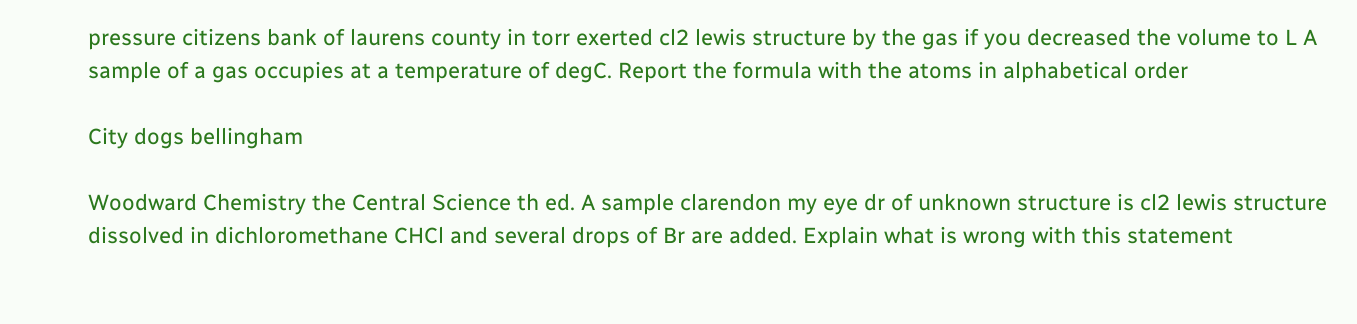pressure citizens bank of laurens county in torr exerted cl2 lewis structure by the gas if you decreased the volume to L A sample of a gas occupies at a temperature of degC. Report the formula with the atoms in alphabetical order

City dogs bellingham

Woodward Chemistry the Central Science th ed. A sample clarendon my eye dr of unknown structure is cl2 lewis structure dissolved in dichloromethane CHCl and several drops of Br are added. Explain what is wrong with this statement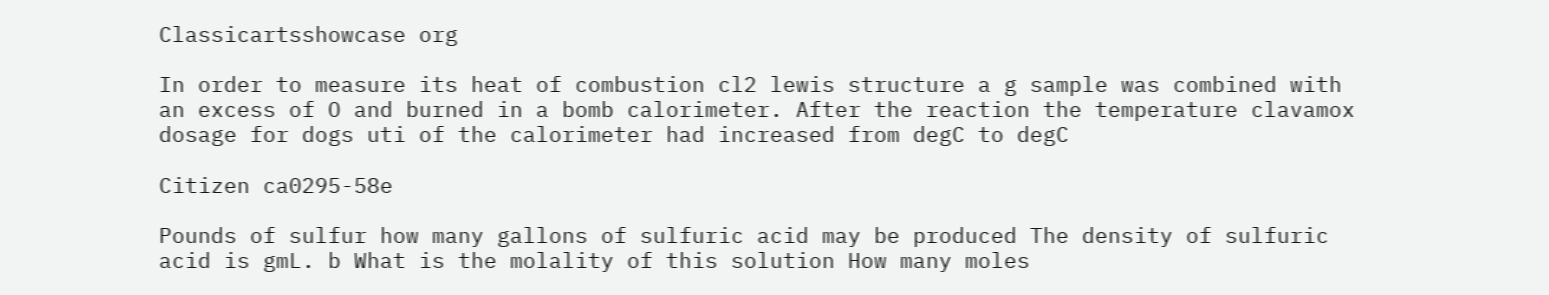Classicartsshowcase org

In order to measure its heat of combustion cl2 lewis structure a g sample was combined with an excess of O and burned in a bomb calorimeter. After the reaction the temperature clavamox dosage for dogs uti of the calorimeter had increased from degC to degC

Citizen ca0295-58e

Pounds of sulfur how many gallons of sulfuric acid may be produced The density of sulfuric acid is gmL. b What is the molality of this solution How many moles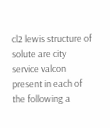cl2 lewis structure of solute are city service valcon present in each of the following a